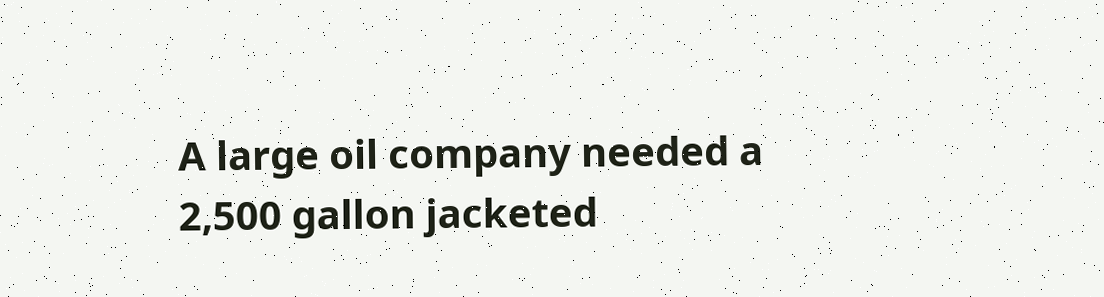A large oil company needed a 2,500 gallon jacketed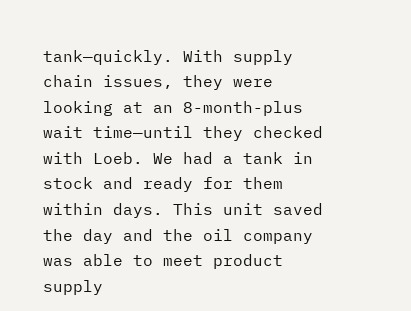tank—quickly. With supply chain issues, they were looking at an 8-month-plus wait time—until they checked with Loeb. We had a tank in stock and ready for them within days. This unit saved the day and the oil company was able to meet product supply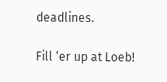deadlines.

Fill ‘er up at Loeb!